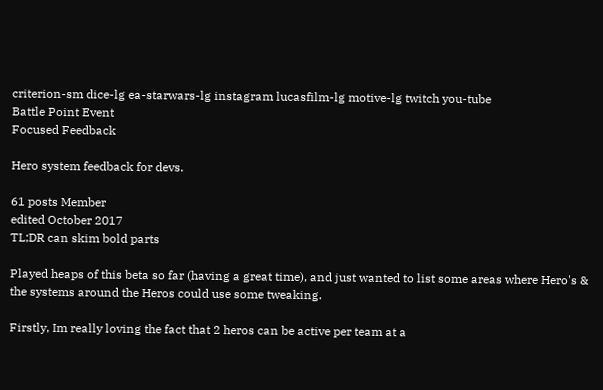criterion-sm dice-lg ea-starwars-lg instagram lucasfilm-lg motive-lg twitch you-tube
Battle Point Event
Focused Feedback

Hero system feedback for devs.

61 posts Member
edited October 2017
TL;DR can skim bold parts

Played heaps of this beta so far (having a great time), and just wanted to list some areas where Hero's & the systems around the Heros could use some tweaking.

Firstly, Im really loving the fact that 2 heros can be active per team at a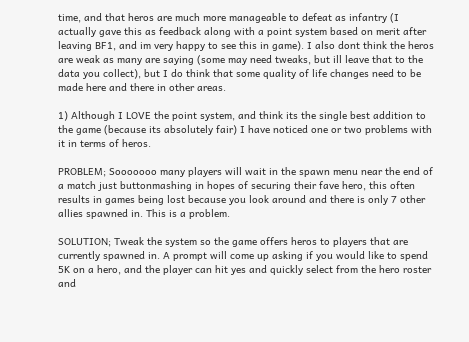time, and that heros are much more manageable to defeat as infantry (I actually gave this as feedback along with a point system based on merit after leaving BF1, and im very happy to see this in game). I also dont think the heros are weak as many are saying (some may need tweaks, but ill leave that to the data you collect), but I do think that some quality of life changes need to be made here and there in other areas.

1) Although I LOVE the point system, and think its the single best addition to the game (because its absolutely fair) I have noticed one or two problems with it in terms of heros.

PROBLEM; Sooooooo many players will wait in the spawn menu near the end of a match just buttonmashing in hopes of securing their fave hero, this often results in games being lost because you look around and there is only 7 other allies spawned in. This is a problem.

SOLUTION; Tweak the system so the game offers heros to players that are currently spawned in. A prompt will come up asking if you would like to spend 5K on a hero, and the player can hit yes and quickly select from the hero roster and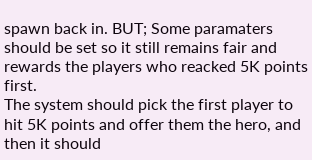spawn back in. BUT; Some paramaters should be set so it still remains fair and rewards the players who reacked 5K points first.
The system should pick the first player to hit 5K points and offer them the hero, and then it should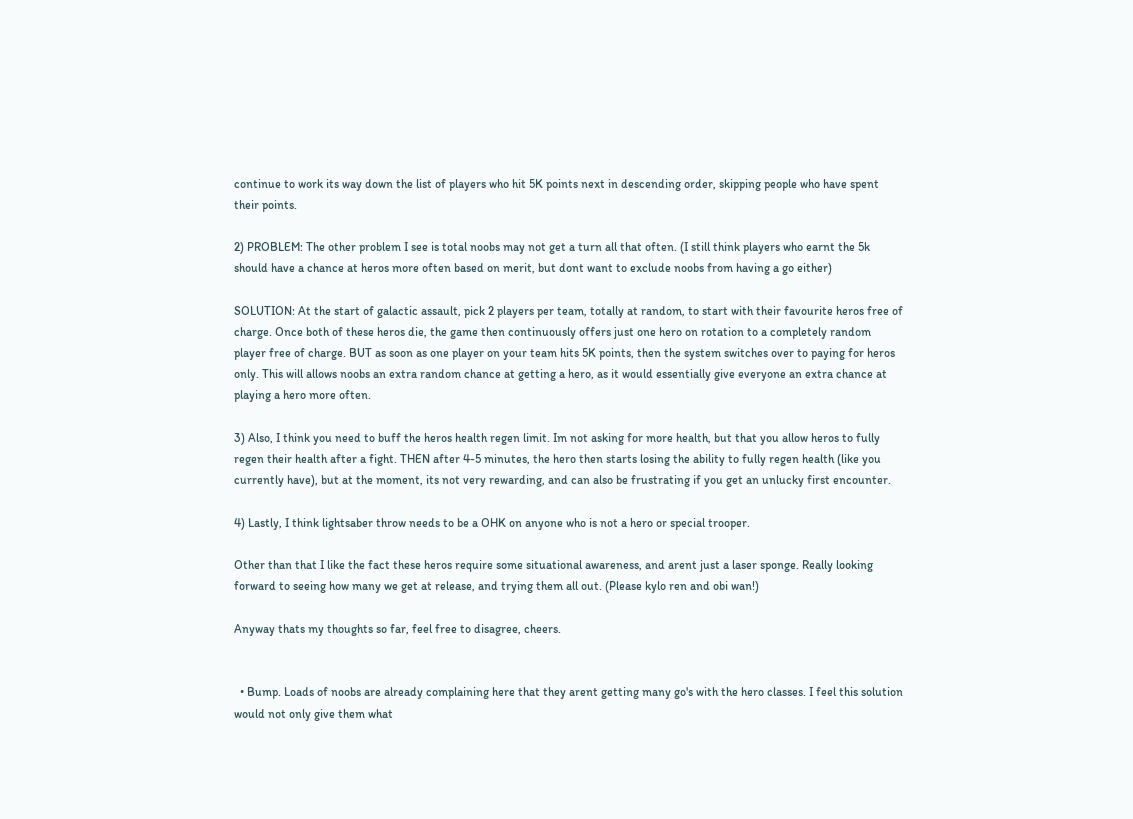continue to work its way down the list of players who hit 5K points next in descending order, skipping people who have spent their points.

2) PROBLEM: The other problem I see is total noobs may not get a turn all that often. (I still think players who earnt the 5k should have a chance at heros more often based on merit, but dont want to exclude noobs from having a go either)

SOLUTION: At the start of galactic assault, pick 2 players per team, totally at random, to start with their favourite heros free of charge. Once both of these heros die, the game then continuously offers just one hero on rotation to a completely random player free of charge. BUT as soon as one player on your team hits 5K points, then the system switches over to paying for heros only. This will allows noobs an extra random chance at getting a hero, as it would essentially give everyone an extra chance at playing a hero more often.

3) Also, I think you need to buff the heros health regen limit. Im not asking for more health, but that you allow heros to fully regen their health after a fight. THEN after 4-5 minutes, the hero then starts losing the ability to fully regen health (like you currently have), but at the moment, its not very rewarding, and can also be frustrating if you get an unlucky first encounter.

4) Lastly, I think lightsaber throw needs to be a OHK on anyone who is not a hero or special trooper.

Other than that I like the fact these heros require some situational awareness, and arent just a laser sponge. Really looking forward to seeing how many we get at release, and trying them all out. (Please kylo ren and obi wan!)

Anyway thats my thoughts so far, feel free to disagree, cheers.


  • Bump. Loads of noobs are already complaining here that they arent getting many go's with the hero classes. I feel this solution would not only give them what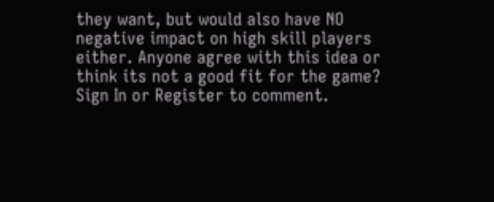they want, but would also have NO negative impact on high skill players either. Anyone agree with this idea or think its not a good fit for the game?
Sign In or Register to comment.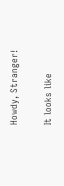Howdy, Stranger!

It looks like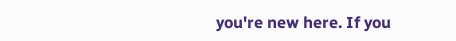you're new here. If you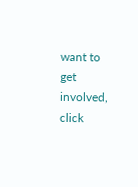want to get involved, click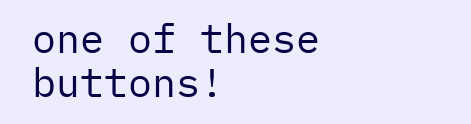one of these buttons!